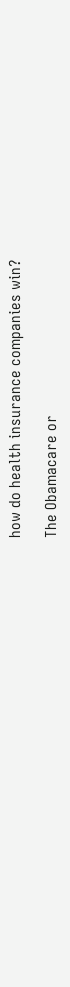how do health insurance companies win?

The Obamacare or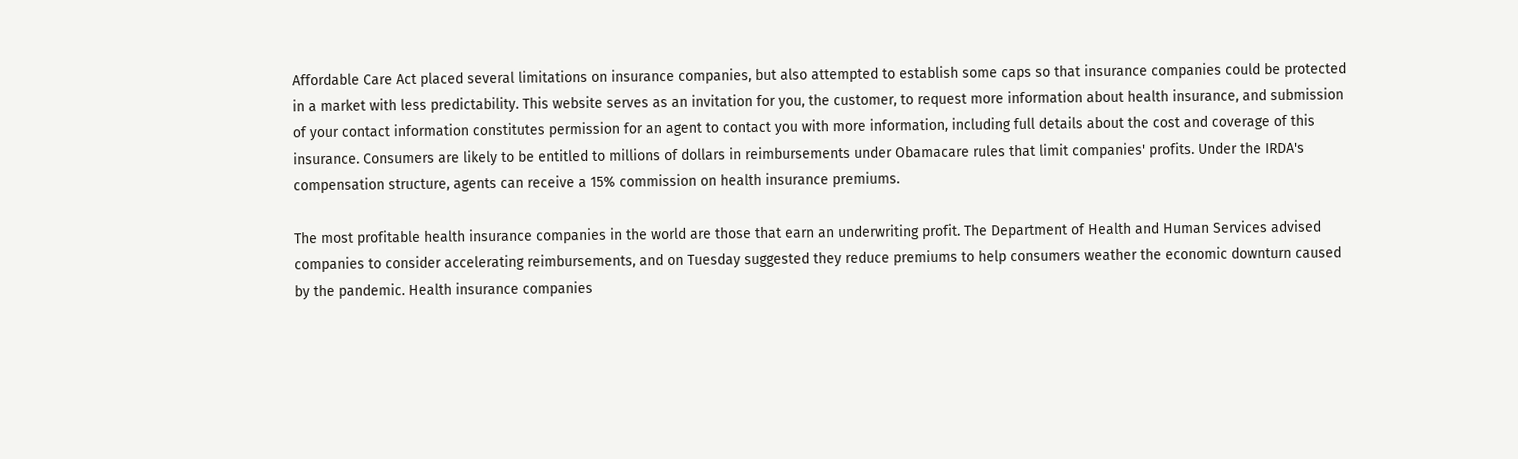Affordable Care Act placed several limitations on insurance companies, but also attempted to establish some caps so that insurance companies could be protected in a market with less predictability. This website serves as an invitation for you, the customer, to request more information about health insurance, and submission of your contact information constitutes permission for an agent to contact you with more information, including full details about the cost and coverage of this insurance. Consumers are likely to be entitled to millions of dollars in reimbursements under Obamacare rules that limit companies' profits. Under the IRDA's compensation structure, agents can receive a 15% commission on health insurance premiums.

The most profitable health insurance companies in the world are those that earn an underwriting profit. The Department of Health and Human Services advised companies to consider accelerating reimbursements, and on Tuesday suggested they reduce premiums to help consumers weather the economic downturn caused by the pandemic. Health insurance companies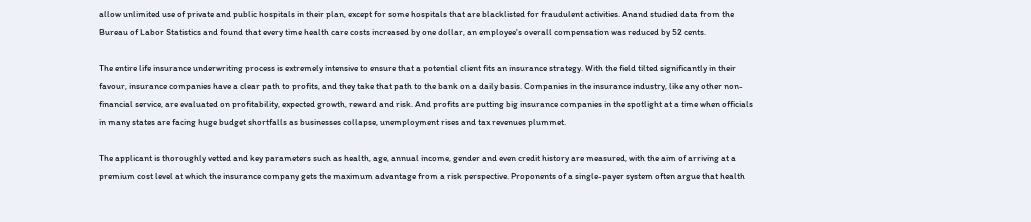allow unlimited use of private and public hospitals in their plan, except for some hospitals that are blacklisted for fraudulent activities. Anand studied data from the Bureau of Labor Statistics and found that every time health care costs increased by one dollar, an employee's overall compensation was reduced by 52 cents.

The entire life insurance underwriting process is extremely intensive to ensure that a potential client fits an insurance strategy. With the field tilted significantly in their favour, insurance companies have a clear path to profits, and they take that path to the bank on a daily basis. Companies in the insurance industry, like any other non-financial service, are evaluated on profitability, expected growth, reward and risk. And profits are putting big insurance companies in the spotlight at a time when officials in many states are facing huge budget shortfalls as businesses collapse, unemployment rises and tax revenues plummet.

The applicant is thoroughly vetted and key parameters such as health, age, annual income, gender and even credit history are measured, with the aim of arriving at a premium cost level at which the insurance company gets the maximum advantage from a risk perspective. Proponents of a single-payer system often argue that health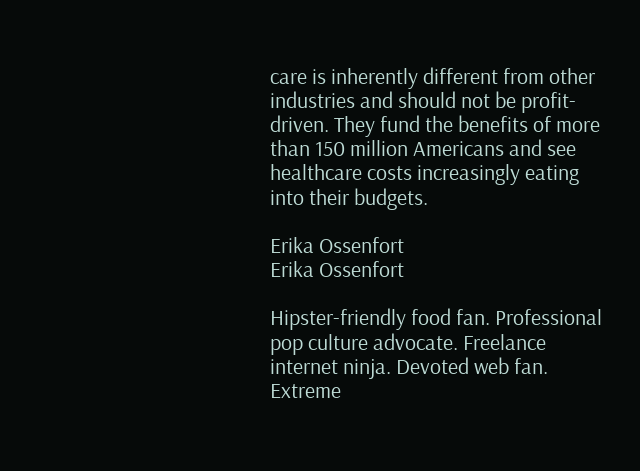care is inherently different from other industries and should not be profit-driven. They fund the benefits of more than 150 million Americans and see healthcare costs increasingly eating into their budgets.

Erika Ossenfort
Erika Ossenfort

Hipster-friendly food fan. Professional pop culture advocate. Freelance internet ninja. Devoted web fan. Extreme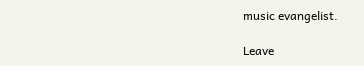music evangelist.

Leave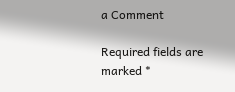a Comment

Required fields are marked *